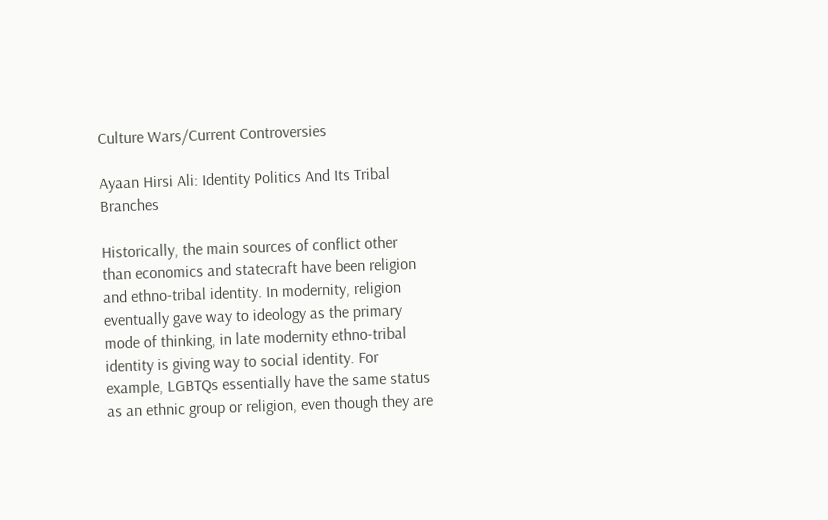Culture Wars/Current Controversies

Ayaan Hirsi Ali: Identity Politics And Its Tribal Branches

Historically, the main sources of conflict other than economics and statecraft have been religion and ethno-tribal identity. In modernity, religion eventually gave way to ideology as the primary mode of thinking, in late modernity ethno-tribal identity is giving way to social identity. For example, LGBTQs essentially have the same status as an ethnic group or religion, even though they are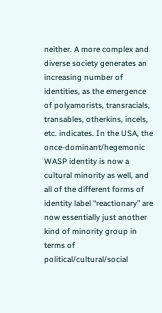neither. A more complex and diverse society generates an increasing number of identities, as the emergence of polyamorists, transracials, transables, otherkins, incels, etc. indicates. In the USA, the once-dominant/hegemonic WASP identity is now a cultural minority as well, and all of the different forms of identity label “reactionary” are now essentially just another kind of minority group in terms of political/cultural/social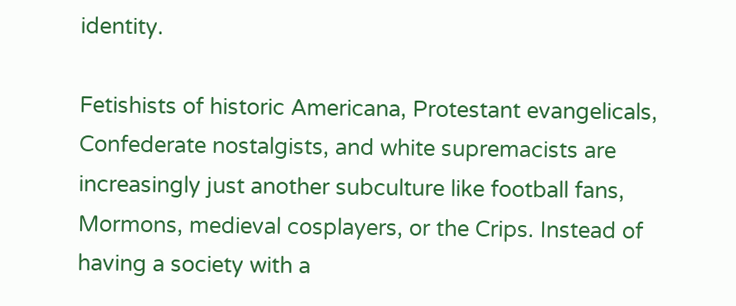identity.

Fetishists of historic Americana, Protestant evangelicals, Confederate nostalgists, and white supremacists are increasingly just another subculture like football fans, Mormons, medieval cosplayers, or the Crips. Instead of having a society with a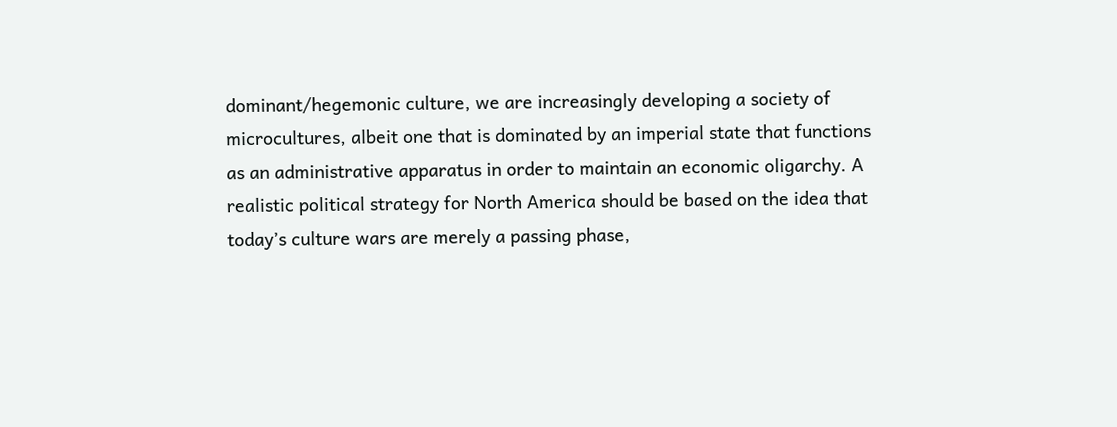dominant/hegemonic culture, we are increasingly developing a society of microcultures, albeit one that is dominated by an imperial state that functions as an administrative apparatus in order to maintain an economic oligarchy. A realistic political strategy for North America should be based on the idea that today’s culture wars are merely a passing phase,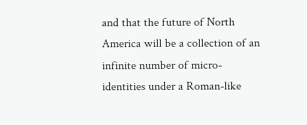and that the future of North America will be a collection of an infinite number of micro-identities under a Roman-like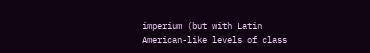imperium (but with Latin American-like levels of class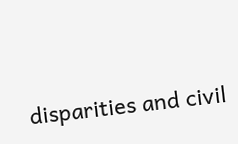disparities and civil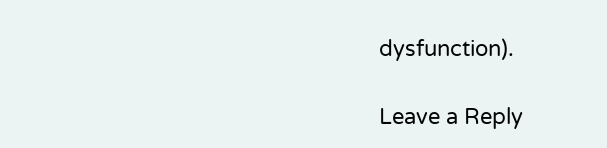dysfunction).

Leave a Reply